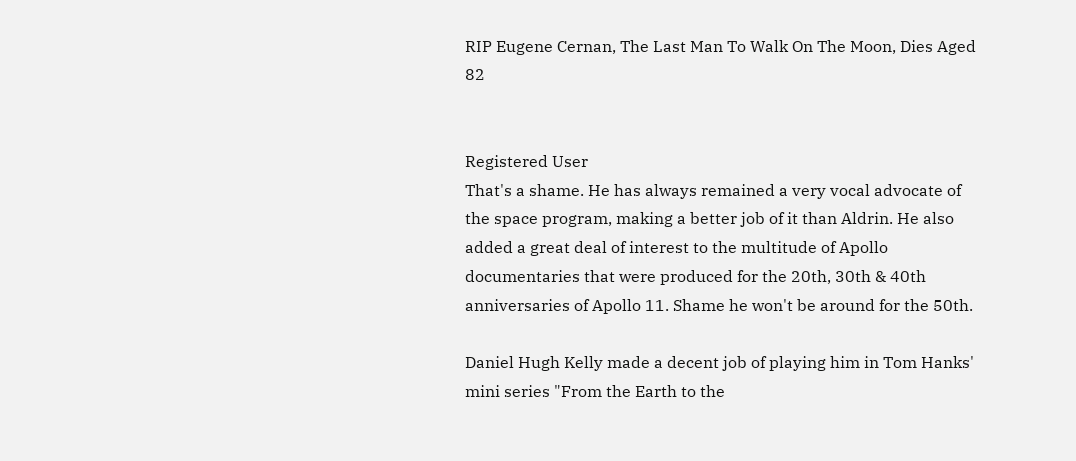RIP Eugene Cernan, The Last Man To Walk On The Moon, Dies Aged 82


Registered User
That's a shame. He has always remained a very vocal advocate of the space program, making a better job of it than Aldrin. He also added a great deal of interest to the multitude of Apollo documentaries that were produced for the 20th, 30th & 40th anniversaries of Apollo 11. Shame he won't be around for the 50th.

Daniel Hugh Kelly made a decent job of playing him in Tom Hanks' mini series "From the Earth to the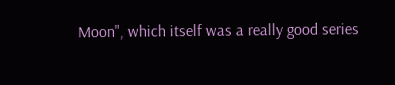Moon", which itself was a really good series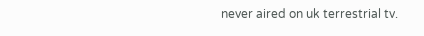never aired on uk terrestrial tv.